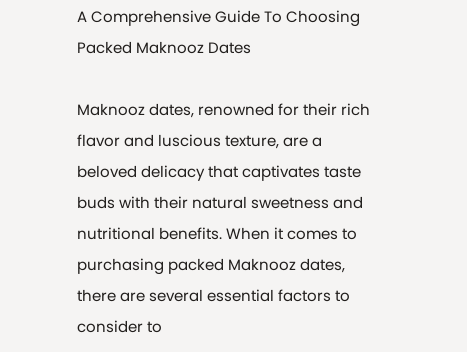A Comprehensive Guide To Choosing Packed Maknooz Dates

Maknooz dates, renowned for their rich flavor and luscious texture, are a beloved delicacy that captivates taste buds with their natural sweetness and nutritional benefits. When it comes to purchasing packed Maknooz dates, there are several essential factors to consider to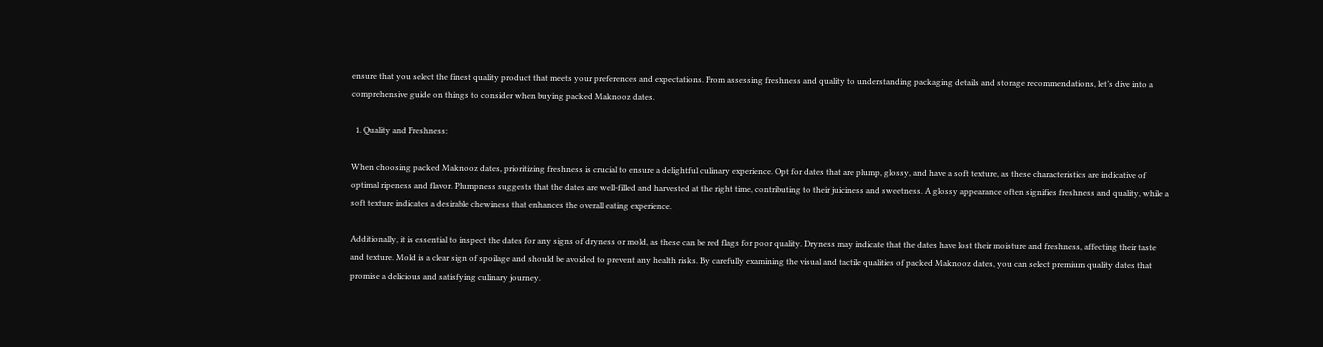ensure that you select the finest quality product that meets your preferences and expectations. From assessing freshness and quality to understanding packaging details and storage recommendations, let’s dive into a comprehensive guide on things to consider when buying packed Maknooz dates.

  1. Quality and Freshness:

When choosing packed Maknooz dates, prioritizing freshness is crucial to ensure a delightful culinary experience. Opt for dates that are plump, glossy, and have a soft texture, as these characteristics are indicative of optimal ripeness and flavor. Plumpness suggests that the dates are well-filled and harvested at the right time, contributing to their juiciness and sweetness. A glossy appearance often signifies freshness and quality, while a soft texture indicates a desirable chewiness that enhances the overall eating experience.

Additionally, it is essential to inspect the dates for any signs of dryness or mold, as these can be red flags for poor quality. Dryness may indicate that the dates have lost their moisture and freshness, affecting their taste and texture. Mold is a clear sign of spoilage and should be avoided to prevent any health risks. By carefully examining the visual and tactile qualities of packed Maknooz dates, you can select premium quality dates that promise a delicious and satisfying culinary journey.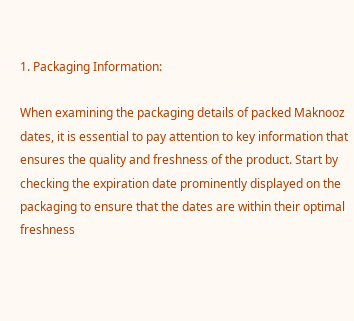1. Packaging Information:

When examining the packaging details of packed Maknooz dates, it is essential to pay attention to key information that ensures the quality and freshness of the product. Start by checking the expiration date prominently displayed on the packaging to ensure that the dates are within their optimal freshness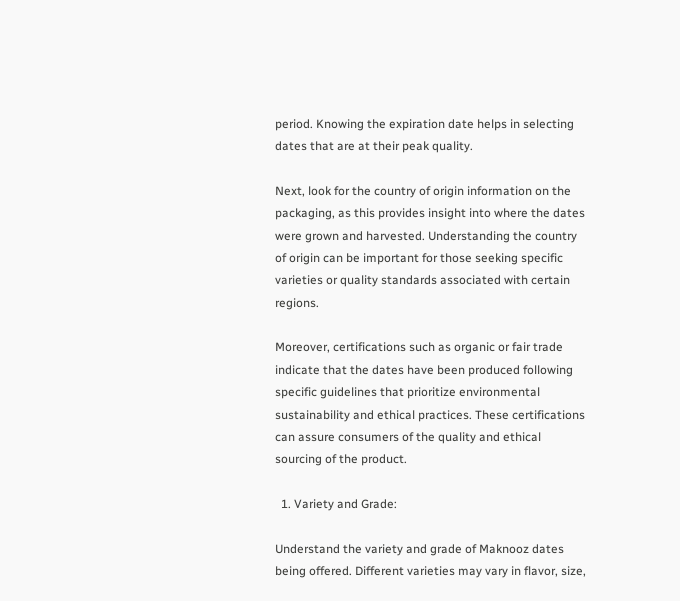period. Knowing the expiration date helps in selecting dates that are at their peak quality.

Next, look for the country of origin information on the packaging, as this provides insight into where the dates were grown and harvested. Understanding the country of origin can be important for those seeking specific varieties or quality standards associated with certain regions.

Moreover, certifications such as organic or fair trade indicate that the dates have been produced following specific guidelines that prioritize environmental sustainability and ethical practices. These certifications can assure consumers of the quality and ethical sourcing of the product.

  1. Variety and Grade:

Understand the variety and grade of Maknooz dates being offered. Different varieties may vary in flavor, size,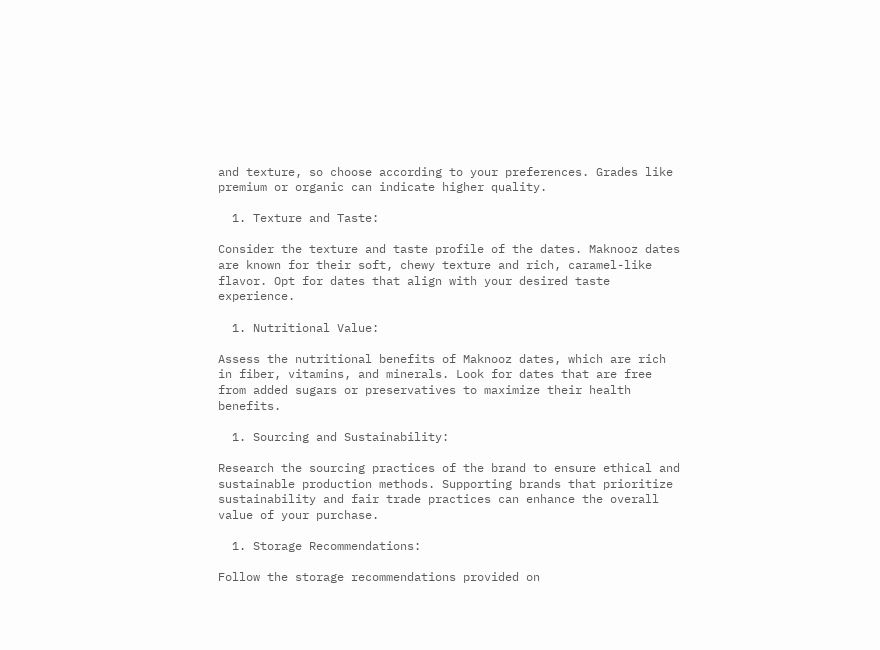and texture, so choose according to your preferences. Grades like premium or organic can indicate higher quality.

  1. Texture and Taste:

Consider the texture and taste profile of the dates. Maknooz dates are known for their soft, chewy texture and rich, caramel-like flavor. Opt for dates that align with your desired taste experience.

  1. Nutritional Value:

Assess the nutritional benefits of Maknooz dates, which are rich in fiber, vitamins, and minerals. Look for dates that are free from added sugars or preservatives to maximize their health benefits.

  1. Sourcing and Sustainability:

Research the sourcing practices of the brand to ensure ethical and sustainable production methods. Supporting brands that prioritize sustainability and fair trade practices can enhance the overall value of your purchase.

  1. Storage Recommendations:

Follow the storage recommendations provided on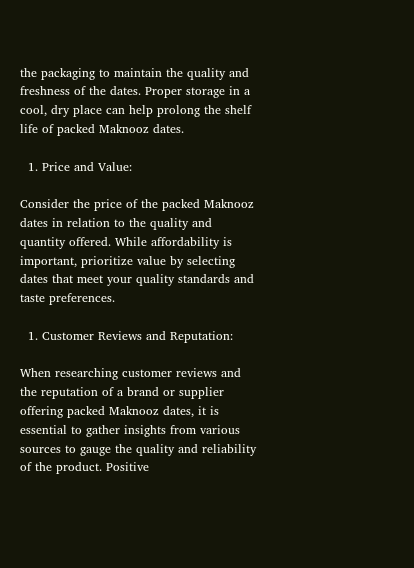the packaging to maintain the quality and freshness of the dates. Proper storage in a cool, dry place can help prolong the shelf life of packed Maknooz dates.

  1. Price and Value:

Consider the price of the packed Maknooz dates in relation to the quality and quantity offered. While affordability is important, prioritize value by selecting dates that meet your quality standards and taste preferences.

  1. Customer Reviews and Reputation:

When researching customer reviews and the reputation of a brand or supplier offering packed Maknooz dates, it is essential to gather insights from various sources to gauge the quality and reliability of the product. Positive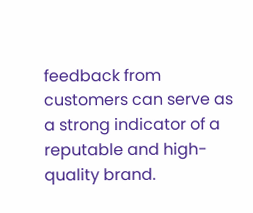feedback from customers can serve as a strong indicator of a reputable and high-quality brand.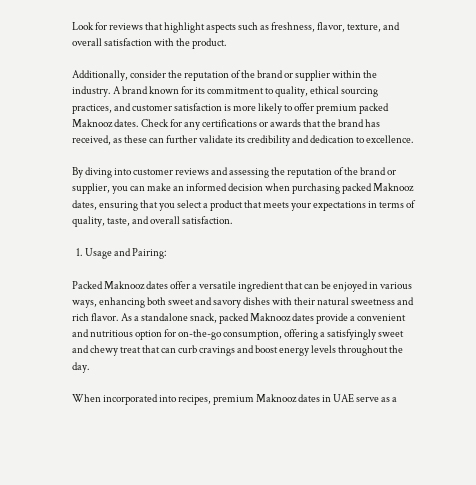Look for reviews that highlight aspects such as freshness, flavor, texture, and overall satisfaction with the product.

Additionally, consider the reputation of the brand or supplier within the industry. A brand known for its commitment to quality, ethical sourcing practices, and customer satisfaction is more likely to offer premium packed Maknooz dates. Check for any certifications or awards that the brand has received, as these can further validate its credibility and dedication to excellence.

By diving into customer reviews and assessing the reputation of the brand or supplier, you can make an informed decision when purchasing packed Maknooz dates, ensuring that you select a product that meets your expectations in terms of quality, taste, and overall satisfaction.

  1. Usage and Pairing:

Packed Maknooz dates offer a versatile ingredient that can be enjoyed in various ways, enhancing both sweet and savory dishes with their natural sweetness and rich flavor. As a standalone snack, packed Maknooz dates provide a convenient and nutritious option for on-the-go consumption, offering a satisfyingly sweet and chewy treat that can curb cravings and boost energy levels throughout the day.

When incorporated into recipes, premium Maknooz dates in UAE serve as a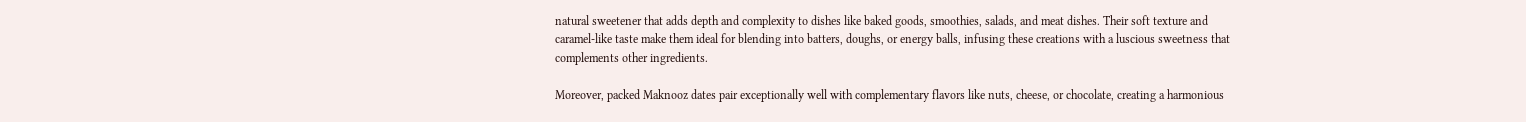natural sweetener that adds depth and complexity to dishes like baked goods, smoothies, salads, and meat dishes. Their soft texture and caramel-like taste make them ideal for blending into batters, doughs, or energy balls, infusing these creations with a luscious sweetness that complements other ingredients.

Moreover, packed Maknooz dates pair exceptionally well with complementary flavors like nuts, cheese, or chocolate, creating a harmonious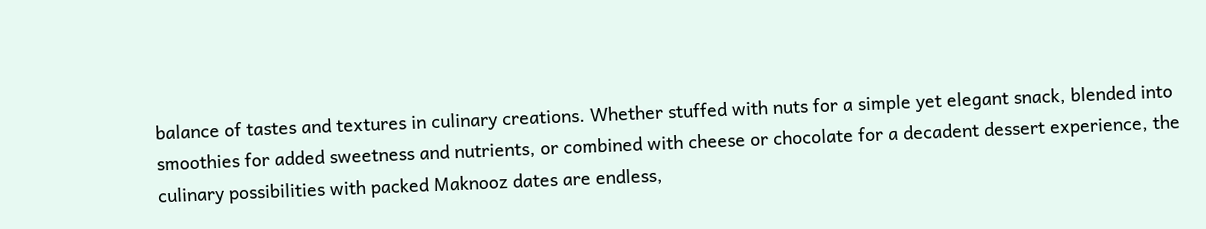balance of tastes and textures in culinary creations. Whether stuffed with nuts for a simple yet elegant snack, blended into smoothies for added sweetness and nutrients, or combined with cheese or chocolate for a decadent dessert experience, the culinary possibilities with packed Maknooz dates are endless,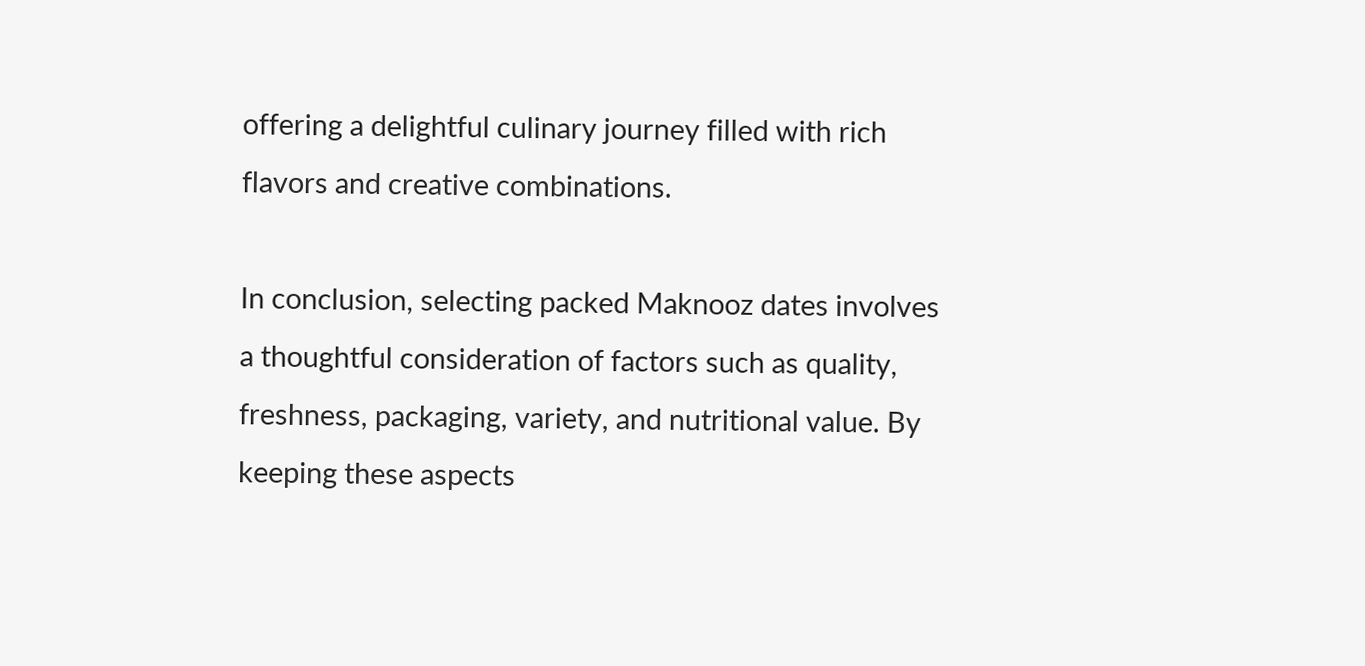offering a delightful culinary journey filled with rich flavors and creative combinations.

In conclusion, selecting packed Maknooz dates involves a thoughtful consideration of factors such as quality, freshness, packaging, variety, and nutritional value. By keeping these aspects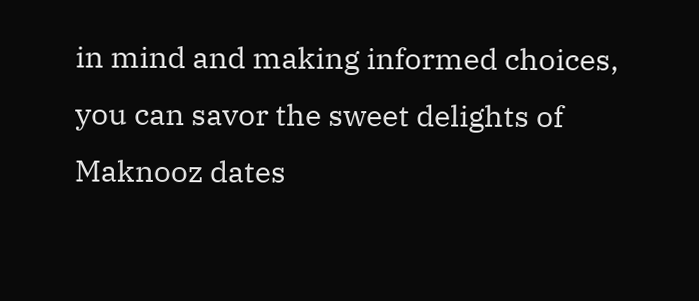in mind and making informed choices, you can savor the sweet delights of Maknooz dates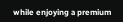while enjoying a premium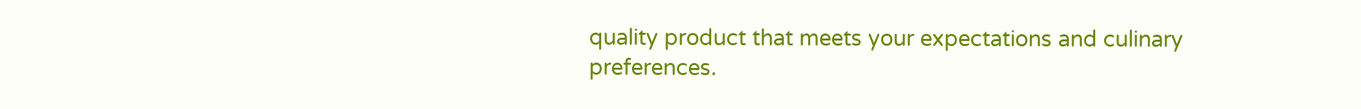quality product that meets your expectations and culinary preferences.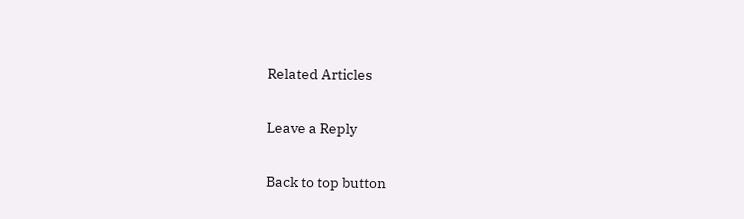Related Articles

Leave a Reply

Back to top button